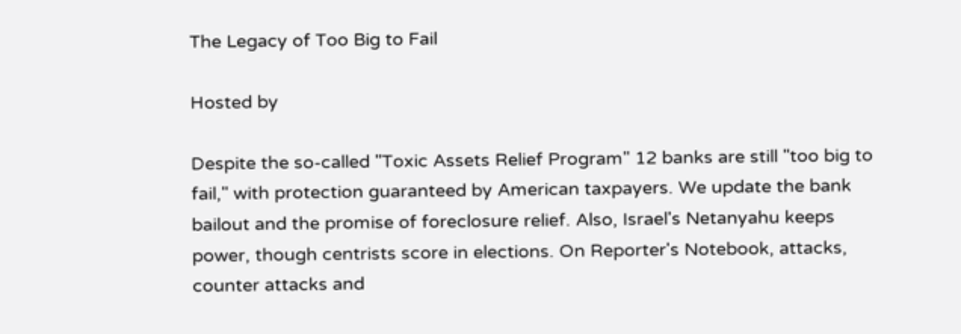The Legacy of Too Big to Fail

Hosted by

Despite the so-called "Toxic Assets Relief Program" 12 banks are still "too big to fail," with protection guaranteed by American taxpayers. We update the bank bailout and the promise of foreclosure relief. Also, Israel's Netanyahu keeps power, though centrists score in elections. On Reporter's Notebook, attacks, counter attacks and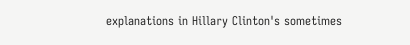explanations in Hillary Clinton's sometimes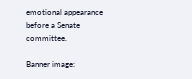emotional appearance before a Senate committee.

Banner image: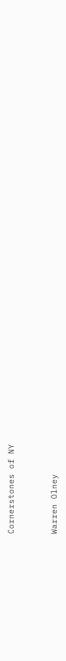Cornerstones of NY



Warren Olney